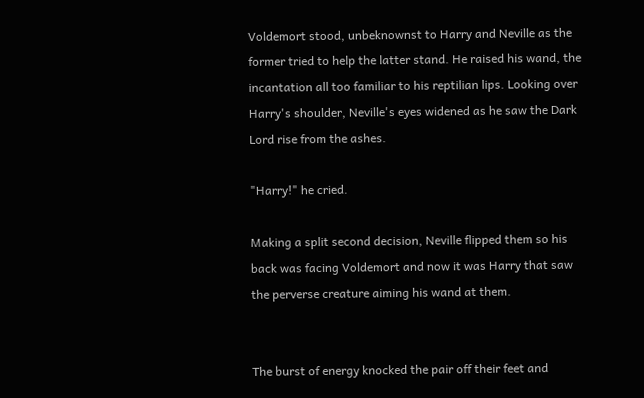Voldemort stood, unbeknownst to Harry and Neville as the former tried to help the latter stand. He raised his wand, the incantation all too familiar to his reptilian lips. Looking over Harry's shoulder, Neville's eyes widened as he saw the Dark Lord rise from the ashes.

"Harry!" he cried.

Making a split second decision, Neville flipped them so his back was facing Voldemort and now it was Harry that saw the perverse creature aiming his wand at them.


The burst of energy knocked the pair off their feet and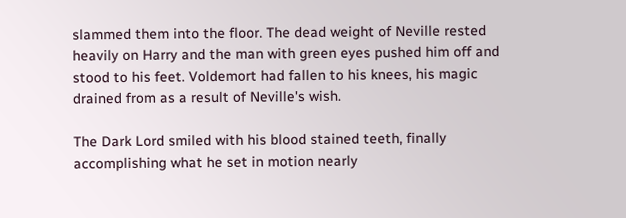slammed them into the floor. The dead weight of Neville rested heavily on Harry and the man with green eyes pushed him off and stood to his feet. Voldemort had fallen to his knees, his magic drained from as a result of Neville's wish.

The Dark Lord smiled with his blood stained teeth, finally accomplishing what he set in motion nearly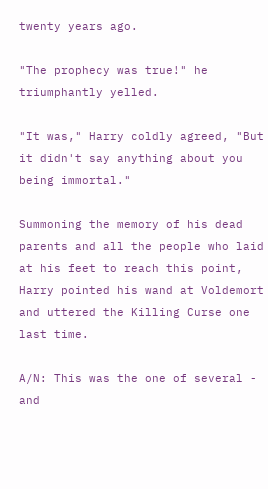twenty years ago.

"The prophecy was true!" he triumphantly yelled.

"It was," Harry coldly agreed, "But it didn't say anything about you being immortal."

Summoning the memory of his dead parents and all the people who laid at his feet to reach this point, Harry pointed his wand at Voldemort and uttered the Killing Curse one last time.

A/N: This was the one of several - and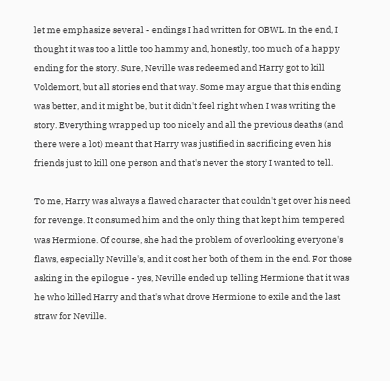let me emphasize several - endings I had written for OBWL. In the end, I thought it was too a little too hammy and, honestly, too much of a happy ending for the story. Sure, Neville was redeemed and Harry got to kill Voldemort, but all stories end that way. Some may argue that this ending was better, and it might be, but it didn't feel right when I was writing the story. Everything wrapped up too nicely and all the previous deaths (and there were a lot) meant that Harry was justified in sacrificing even his friends just to kill one person and that's never the story I wanted to tell.

To me, Harry was always a flawed character that couldn't get over his need for revenge. It consumed him and the only thing that kept him tempered was Hermione. Of course, she had the problem of overlooking everyone's flaws, especially Neville's, and it cost her both of them in the end. For those asking in the epilogue - yes, Neville ended up telling Hermione that it was he who killed Harry and that's what drove Hermione to exile and the last straw for Neville.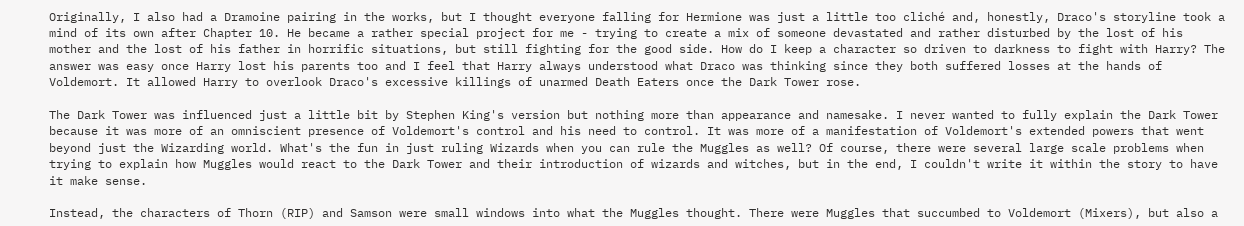Originally, I also had a Dramoine pairing in the works, but I thought everyone falling for Hermione was just a little too cliché and, honestly, Draco's storyline took a mind of its own after Chapter 10. He became a rather special project for me - trying to create a mix of someone devastated and rather disturbed by the lost of his mother and the lost of his father in horrific situations, but still fighting for the good side. How do I keep a character so driven to darkness to fight with Harry? The answer was easy once Harry lost his parents too and I feel that Harry always understood what Draco was thinking since they both suffered losses at the hands of Voldemort. It allowed Harry to overlook Draco's excessive killings of unarmed Death Eaters once the Dark Tower rose.

The Dark Tower was influenced just a little bit by Stephen King's version but nothing more than appearance and namesake. I never wanted to fully explain the Dark Tower because it was more of an omniscient presence of Voldemort's control and his need to control. It was more of a manifestation of Voldemort's extended powers that went beyond just the Wizarding world. What's the fun in just ruling Wizards when you can rule the Muggles as well? Of course, there were several large scale problems when trying to explain how Muggles would react to the Dark Tower and their introduction of wizards and witches, but in the end, I couldn't write it within the story to have it make sense.

Instead, the characters of Thorn (RIP) and Samson were small windows into what the Muggles thought. There were Muggles that succumbed to Voldemort (Mixers), but also a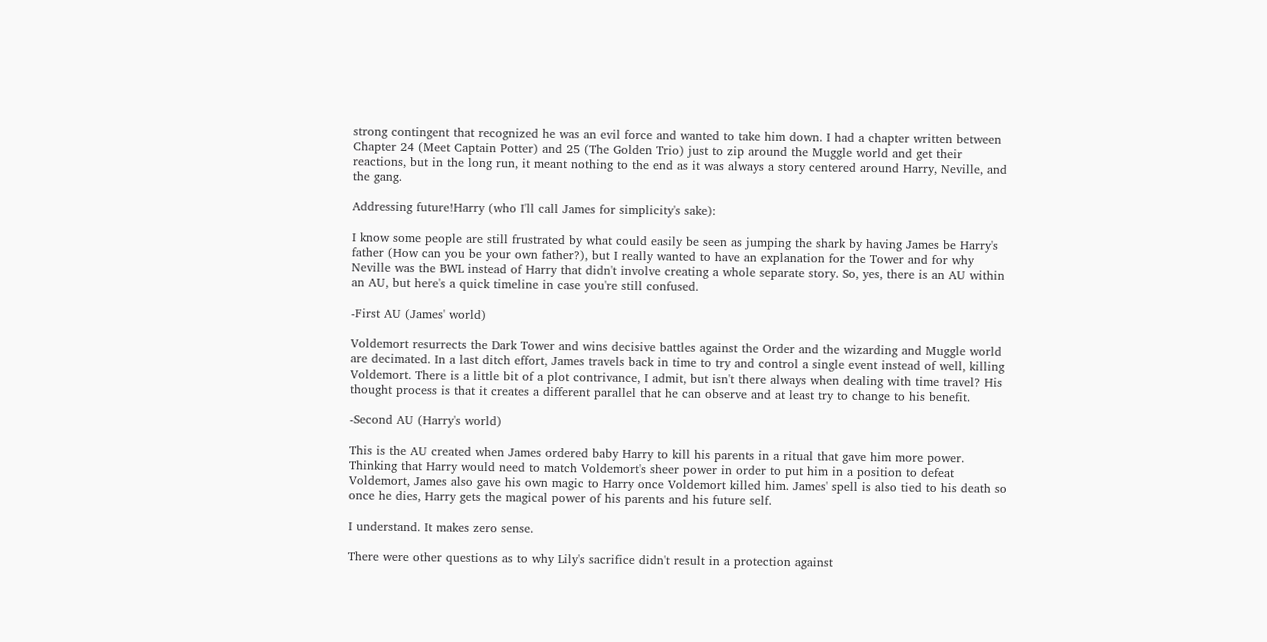strong contingent that recognized he was an evil force and wanted to take him down. I had a chapter written between Chapter 24 (Meet Captain Potter) and 25 (The Golden Trio) just to zip around the Muggle world and get their reactions, but in the long run, it meant nothing to the end as it was always a story centered around Harry, Neville, and the gang.

Addressing future!Harry (who I'll call James for simplicity's sake):

I know some people are still frustrated by what could easily be seen as jumping the shark by having James be Harry's father (How can you be your own father?), but I really wanted to have an explanation for the Tower and for why Neville was the BWL instead of Harry that didn't involve creating a whole separate story. So, yes, there is an AU within an AU, but here's a quick timeline in case you're still confused.

-First AU (James' world)

Voldemort resurrects the Dark Tower and wins decisive battles against the Order and the wizarding and Muggle world are decimated. In a last ditch effort, James travels back in time to try and control a single event instead of well, killing Voldemort. There is a little bit of a plot contrivance, I admit, but isn't there always when dealing with time travel? His thought process is that it creates a different parallel that he can observe and at least try to change to his benefit.

-Second AU (Harry's world)

This is the AU created when James ordered baby Harry to kill his parents in a ritual that gave him more power. Thinking that Harry would need to match Voldemort's sheer power in order to put him in a position to defeat Voldemort, James also gave his own magic to Harry once Voldemort killed him. James' spell is also tied to his death so once he dies, Harry gets the magical power of his parents and his future self.

I understand. It makes zero sense.

There were other questions as to why Lily's sacrifice didn't result in a protection against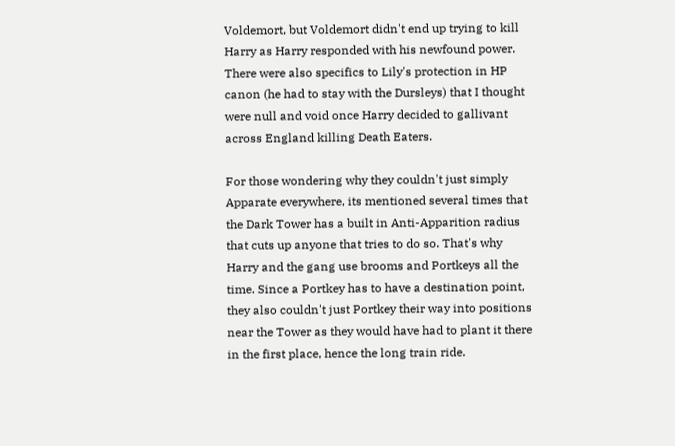Voldemort, but Voldemort didn't end up trying to kill Harry as Harry responded with his newfound power. There were also specifics to Lily's protection in HP canon (he had to stay with the Dursleys) that I thought were null and void once Harry decided to gallivant across England killing Death Eaters.

For those wondering why they couldn't just simply Apparate everywhere, its mentioned several times that the Dark Tower has a built in Anti-Apparition radius that cuts up anyone that tries to do so. That's why Harry and the gang use brooms and Portkeys all the time. Since a Portkey has to have a destination point, they also couldn't just Portkey their way into positions near the Tower as they would have had to plant it there in the first place, hence the long train ride.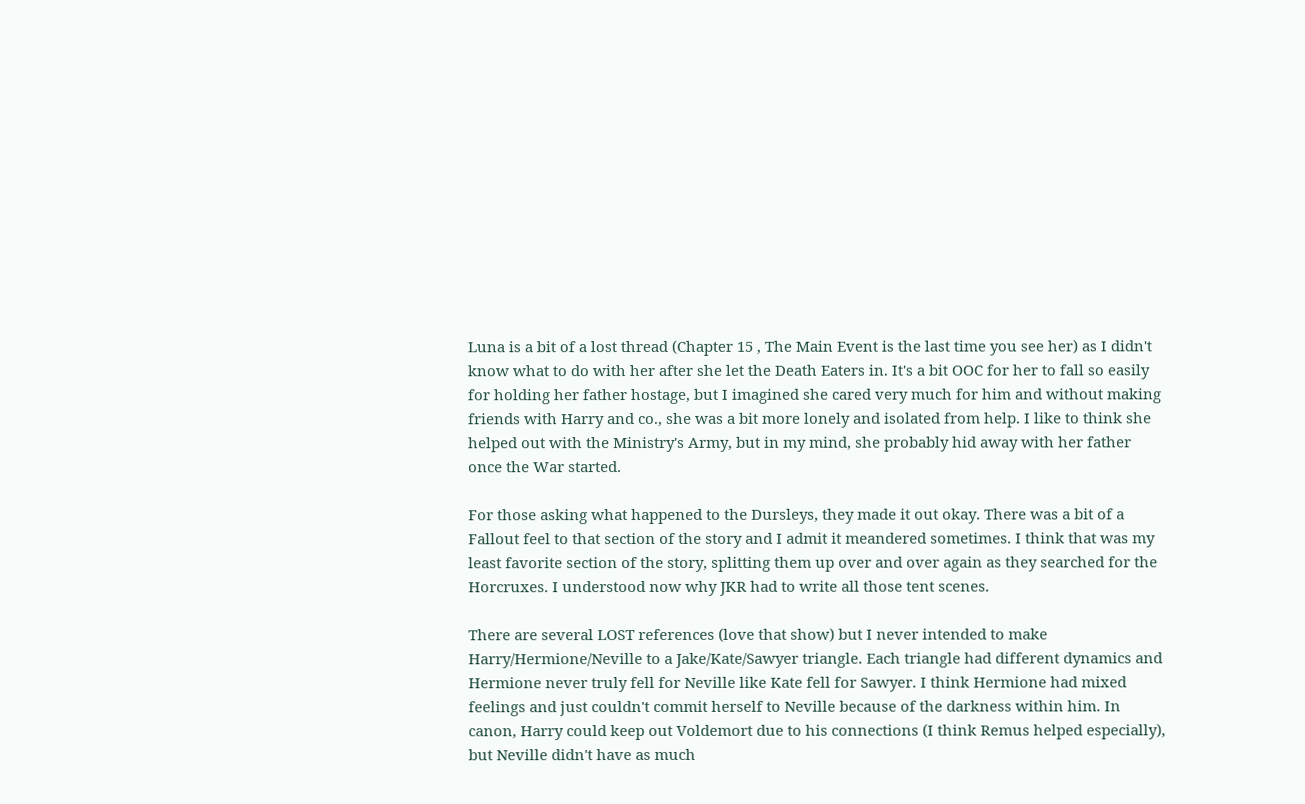Luna is a bit of a lost thread (Chapter 15 , The Main Event is the last time you see her) as I didn't know what to do with her after she let the Death Eaters in. It's a bit OOC for her to fall so easily for holding her father hostage, but I imagined she cared very much for him and without making friends with Harry and co., she was a bit more lonely and isolated from help. I like to think she helped out with the Ministry's Army, but in my mind, she probably hid away with her father once the War started.

For those asking what happened to the Dursleys, they made it out okay. There was a bit of a Fallout feel to that section of the story and I admit it meandered sometimes. I think that was my least favorite section of the story, splitting them up over and over again as they searched for the Horcruxes. I understood now why JKR had to write all those tent scenes.

There are several LOST references (love that show) but I never intended to make Harry/Hermione/Neville to a Jake/Kate/Sawyer triangle. Each triangle had different dynamics and Hermione never truly fell for Neville like Kate fell for Sawyer. I think Hermione had mixed feelings and just couldn't commit herself to Neville because of the darkness within him. In canon, Harry could keep out Voldemort due to his connections (I think Remus helped especially), but Neville didn't have as much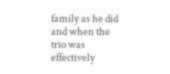family as he did and when the trio was effectively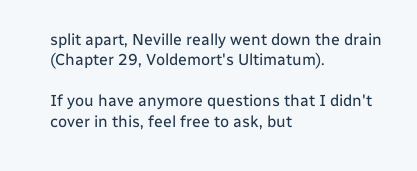split apart, Neville really went down the drain (Chapter 29, Voldemort's Ultimatum).

If you have anymore questions that I didn't cover in this, feel free to ask, but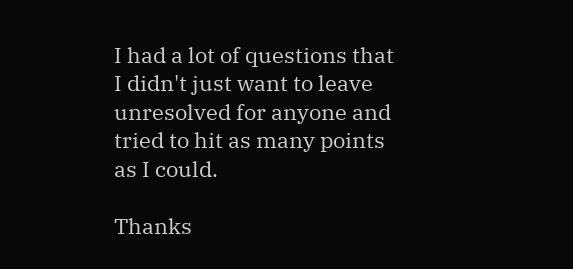I had a lot of questions that I didn't just want to leave unresolved for anyone and tried to hit as many points as I could.

Thanks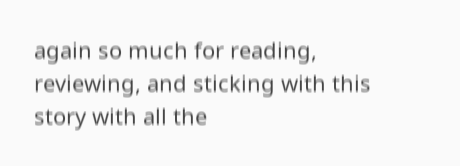again so much for reading, reviewing, and sticking with this story with all the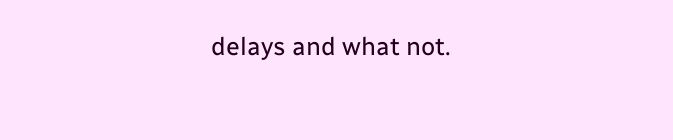delays and what not.